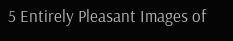5 Entirely Pleasant Images of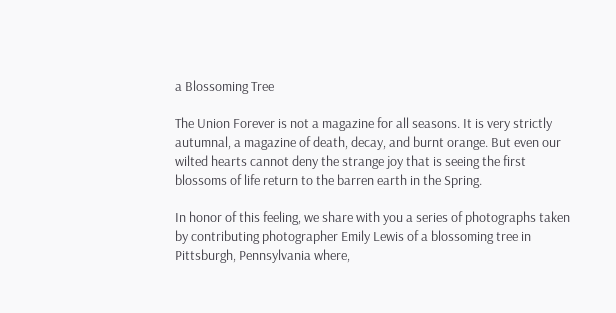a Blossoming Tree

The Union Forever is not a magazine for all seasons. It is very strictly autumnal, a magazine of death, decay, and burnt orange. But even our wilted hearts cannot deny the strange joy that is seeing the first blossoms of life return to the barren earth in the Spring.

In honor of this feeling, we share with you a series of photographs taken by contributing photographer Emily Lewis of a blossoming tree in Pittsburgh, Pennsylvania where,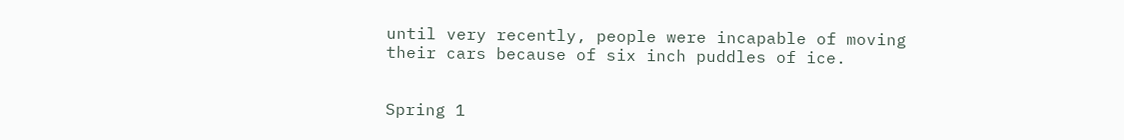until very recently, people were incapable of moving their cars because of six inch puddles of ice.


Spring 1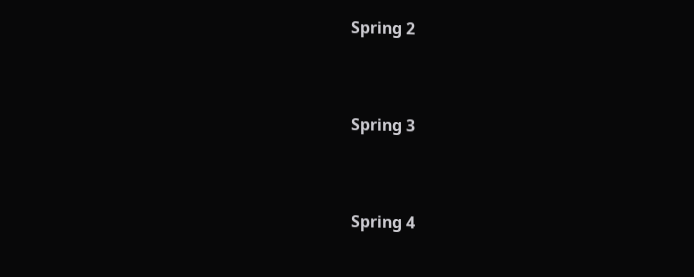Spring 2


Spring 3


Spring 4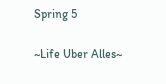Spring 5

~Life Uber Alles~